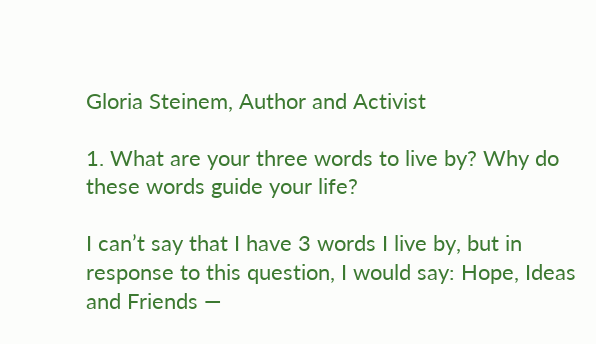Gloria Steinem, Author and Activist

1. What are your three words to live by? Why do these words guide your life?

I can’t say that I have 3 words I live by, but in response to this question, I would say: Hope, Ideas and Friends —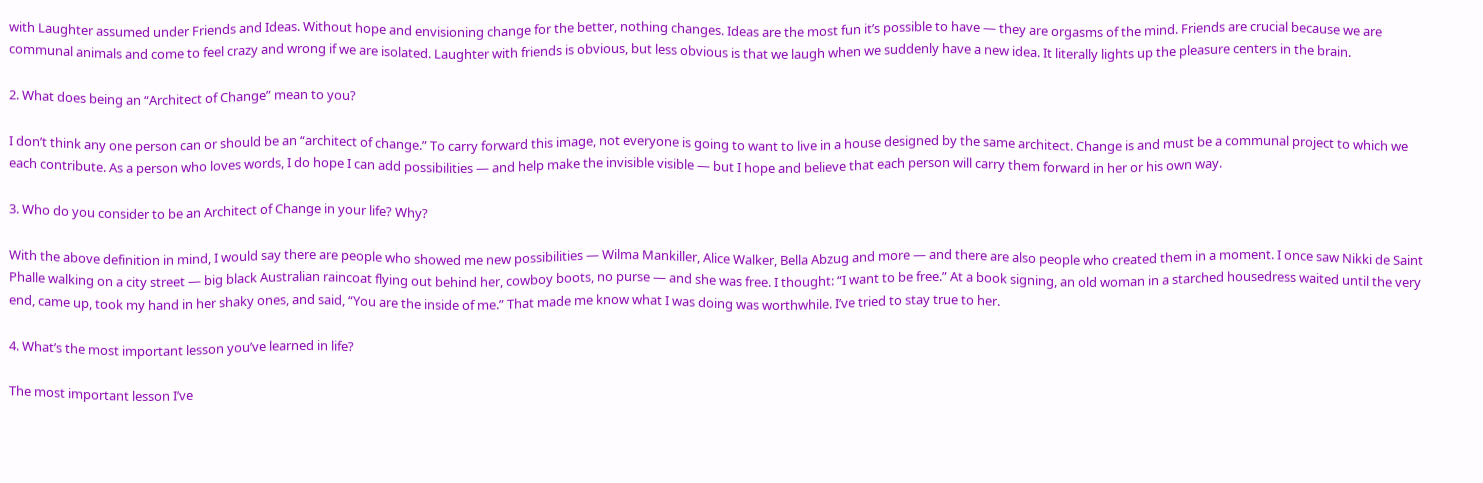with Laughter assumed under Friends and Ideas. Without hope and envisioning change for the better, nothing changes. Ideas are the most fun it’s possible to have — they are orgasms of the mind. Friends are crucial because we are communal animals and come to feel crazy and wrong if we are isolated. Laughter with friends is obvious, but less obvious is that we laugh when we suddenly have a new idea. It literally lights up the pleasure centers in the brain.

2. What does being an “Architect of Change” mean to you?

I don’t think any one person can or should be an “architect of change.” To carry forward this image, not everyone is going to want to live in a house designed by the same architect. Change is and must be a communal project to which we each contribute. As a person who loves words, I do hope I can add possibilities — and help make the invisible visible — but I hope and believe that each person will carry them forward in her or his own way.

3. Who do you consider to be an Architect of Change in your life? Why?

With the above definition in mind, I would say there are people who showed me new possibilities — Wilma Mankiller, Alice Walker, Bella Abzug and more — and there are also people who created them in a moment. I once saw Nikki de Saint Phalle walking on a city street — big black Australian raincoat flying out behind her, cowboy boots, no purse — and she was free. I thought: “I want to be free.” At a book signing, an old woman in a starched housedress waited until the very end, came up, took my hand in her shaky ones, and said, “You are the inside of me.” That made me know what I was doing was worthwhile. I’ve tried to stay true to her.

4. What’s the most important lesson you’ve learned in life?

The most important lesson I’ve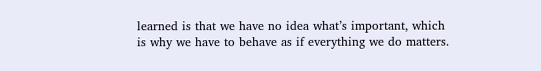learned is that we have no idea what’s important, which is why we have to behave as if everything we do matters.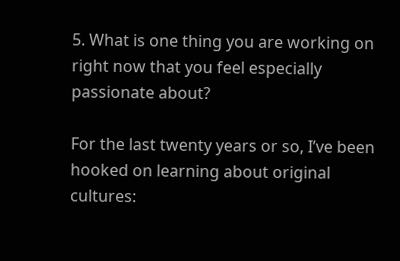5. What is one thing you are working on right now that you feel especially passionate about?

For the last twenty years or so, I’ve been hooked on learning about original cultures: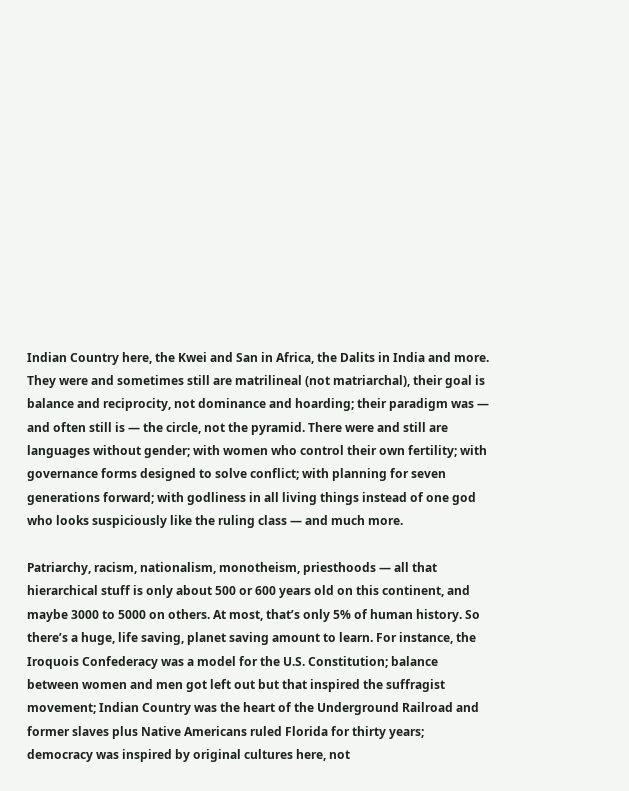Indian Country here, the Kwei and San in Africa, the Dalits in India and more. They were and sometimes still are matrilineal (not matriarchal), their goal is balance and reciprocity, not dominance and hoarding; their paradigm was — and often still is — the circle, not the pyramid. There were and still are languages without gender; with women who control their own fertility; with governance forms designed to solve conflict; with planning for seven generations forward; with godliness in all living things instead of one god who looks suspiciously like the ruling class — and much more.

Patriarchy, racism, nationalism, monotheism, priesthoods — all that hierarchical stuff is only about 500 or 600 years old on this continent, and maybe 3000 to 5000 on others. At most, that’s only 5% of human history. So there’s a huge, life saving, planet saving amount to learn. For instance, the Iroquois Confederacy was a model for the U.S. Constitution; balance between women and men got left out but that inspired the suffragist movement; Indian Country was the heart of the Underground Railroad and former slaves plus Native Americans ruled Florida for thirty years; democracy was inspired by original cultures here, not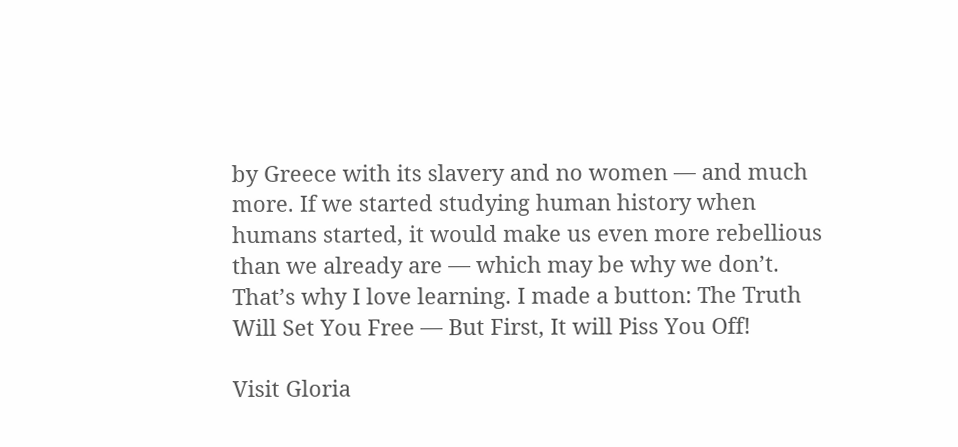by Greece with its slavery and no women — and much more. If we started studying human history when humans started, it would make us even more rebellious than we already are — which may be why we don’t. That’s why I love learning. I made a button: The Truth Will Set You Free — But First, It will Piss You Off!

Visit Gloria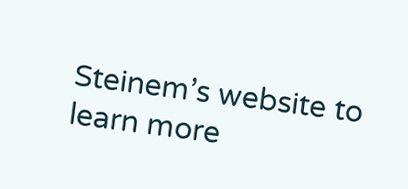Steinem’s website to learn more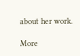about her work.

More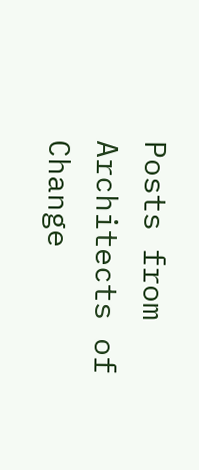Posts from Architects of Change